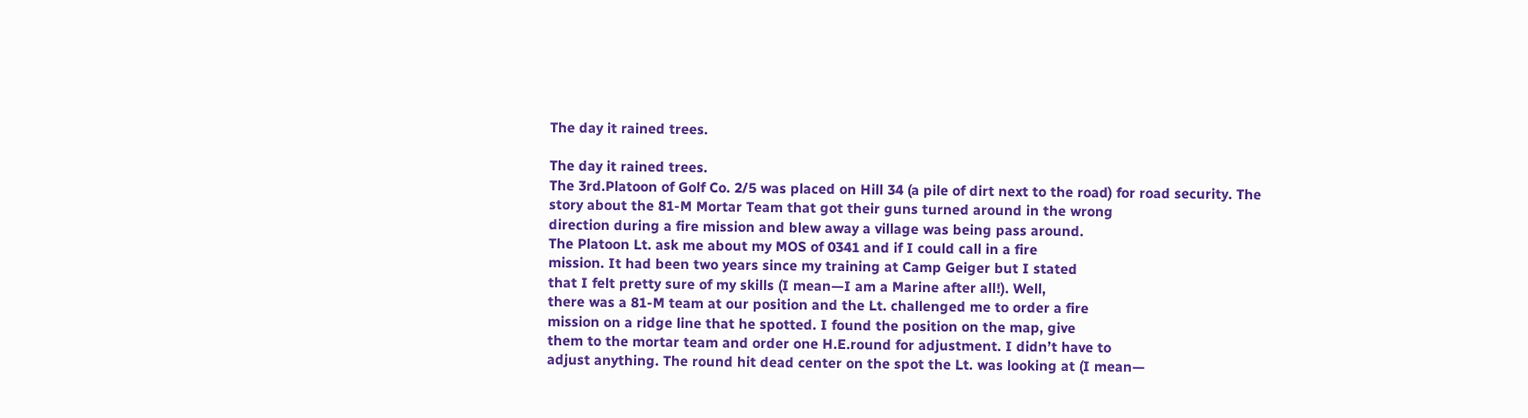The day it rained trees.

The day it rained trees.
The 3rd.Platoon of Golf Co. 2/5 was placed on Hill 34 (a pile of dirt next to the road) for road security. The
story about the 81-M Mortar Team that got their guns turned around in the wrong
direction during a fire mission and blew away a village was being pass around.
The Platoon Lt. ask me about my MOS of 0341 and if I could call in a fire
mission. It had been two years since my training at Camp Geiger but I stated
that I felt pretty sure of my skills (I mean—I am a Marine after all!). Well,
there was a 81-M team at our position and the Lt. challenged me to order a fire
mission on a ridge line that he spotted. I found the position on the map, give
them to the mortar team and order one H.E.round for adjustment. I didn’t have to
adjust anything. The round hit dead center on the spot the Lt. was looking at (I mean—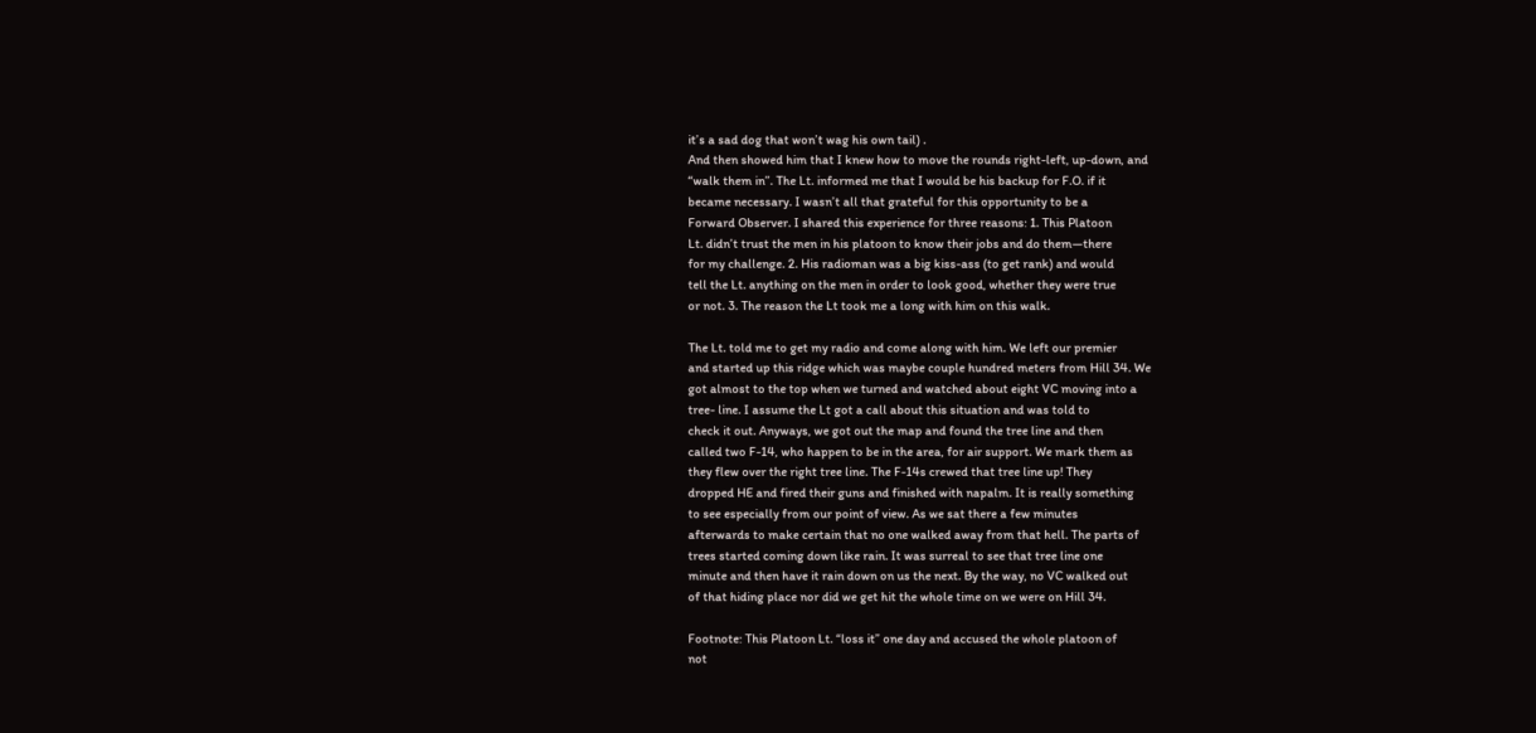it’s a sad dog that won’t wag his own tail) .
And then showed him that I knew how to move the rounds right-left, up-down, and
“walk them in”. The Lt. informed me that I would be his backup for F.O. if it
became necessary. I wasn’t all that grateful for this opportunity to be a
Forward Observer. I shared this experience for three reasons: 1. This Platoon
Lt. didn’t trust the men in his platoon to know their jobs and do them—there
for my challenge. 2. His radioman was a big kiss-ass (to get rank) and would
tell the Lt. anything on the men in order to look good, whether they were true
or not. 3. The reason the Lt took me a long with him on this walk.

The Lt. told me to get my radio and come along with him. We left our premier
and started up this ridge which was maybe couple hundred meters from Hill 34. We
got almost to the top when we turned and watched about eight VC moving into a
tree- line. I assume the Lt got a call about this situation and was told to
check it out. Anyways, we got out the map and found the tree line and then
called two F-14, who happen to be in the area, for air support. We mark them as
they flew over the right tree line. The F-14s crewed that tree line up! They
dropped HE and fired their guns and finished with napalm. It is really something
to see especially from our point of view. As we sat there a few minutes
afterwards to make certain that no one walked away from that hell. The parts of
trees started coming down like rain. It was surreal to see that tree line one
minute and then have it rain down on us the next. By the way, no VC walked out
of that hiding place nor did we get hit the whole time on we were on Hill 34.

Footnote: This Platoon Lt. “loss it” one day and accused the whole platoon of
not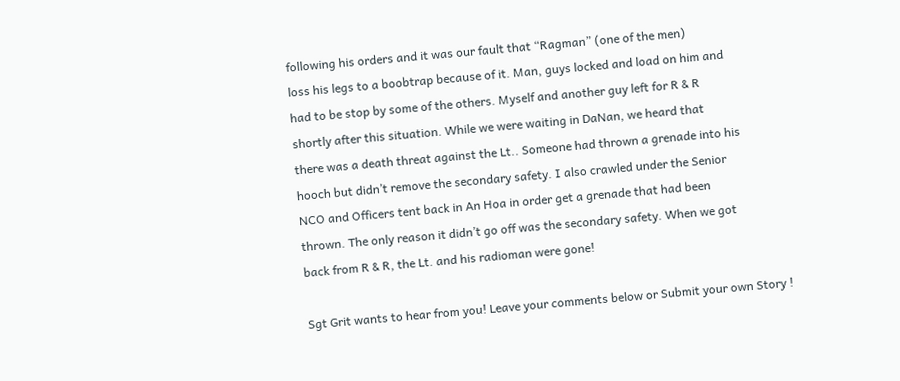following his orders and it was our fault that “Ragman” (one of the men)
loss his legs to a boobtrap because of it. Man, guys locked and load on him and
had to be stop by some of the others. Myself and another guy left for R & R
shortly after this situation. While we were waiting in DaNan, we heard that
there was a death threat against the Lt.. Someone had thrown a grenade into his
hooch but didn’t remove the secondary safety. I also crawled under the Senior
NCO and Officers tent back in An Hoa in order get a grenade that had been
thrown. The only reason it didn’t go off was the secondary safety. When we got
back from R & R, the Lt. and his radioman were gone!

Sgt Grit wants to hear from you! Leave your comments below or Submit your own Story !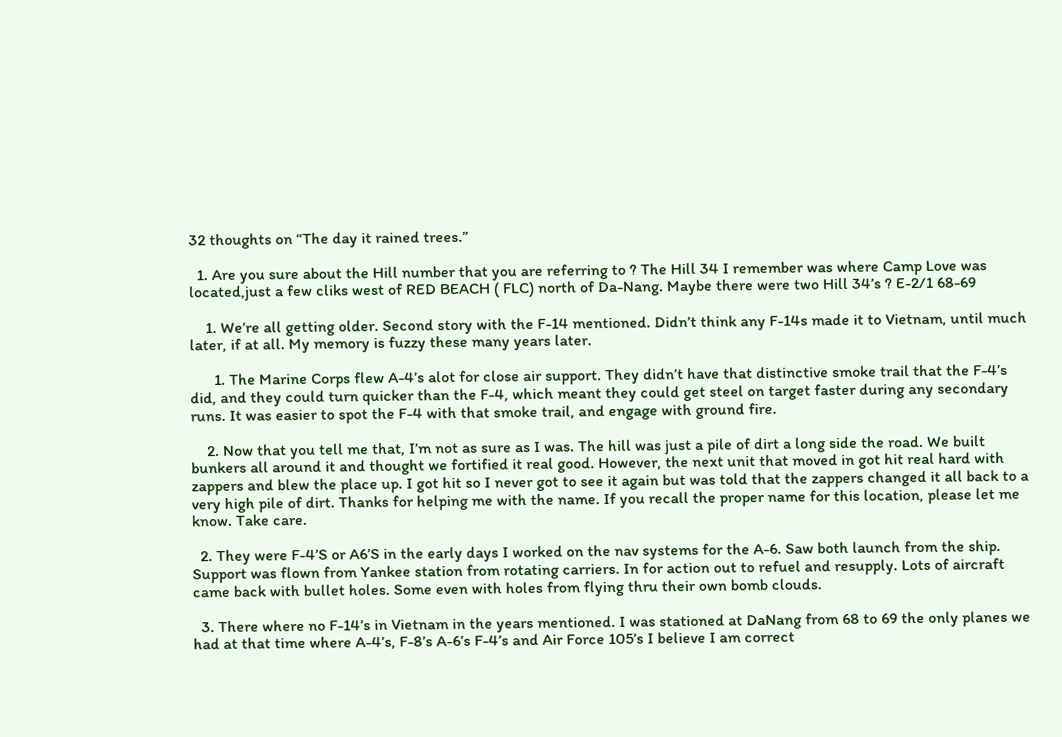32 thoughts on “The day it rained trees.”

  1. Are you sure about the Hill number that you are referring to ? The Hill 34 I remember was where Camp Love was located,just a few cliks west of RED BEACH ( FLC) north of Da-Nang. Maybe there were two Hill 34’s ? E-2/1 68-69

    1. We’re all getting older. Second story with the F-14 mentioned. Didn’t think any F-14s made it to Vietnam, until much later, if at all. My memory is fuzzy these many years later.

      1. The Marine Corps flew A-4’s alot for close air support. They didn’t have that distinctive smoke trail that the F-4’s did, and they could turn quicker than the F-4, which meant they could get steel on target faster during any secondary runs. It was easier to spot the F-4 with that smoke trail, and engage with ground fire.

    2. Now that you tell me that, I’m not as sure as I was. The hill was just a pile of dirt a long side the road. We built bunkers all around it and thought we fortified it real good. However, the next unit that moved in got hit real hard with zappers and blew the place up. I got hit so I never got to see it again but was told that the zappers changed it all back to a very high pile of dirt. Thanks for helping me with the name. If you recall the proper name for this location, please let me know. Take care.

  2. They were F-4’S or A6’S in the early days I worked on the nav systems for the A-6. Saw both launch from the ship. Support was flown from Yankee station from rotating carriers. In for action out to refuel and resupply. Lots of aircraft came back with bullet holes. Some even with holes from flying thru their own bomb clouds.

  3. There where no F-14’s in Vietnam in the years mentioned. I was stationed at DaNang from 68 to 69 the only planes we had at that time where A-4’s, F-8’s A-6’s F-4’s and Air Force 105’s I believe I am correct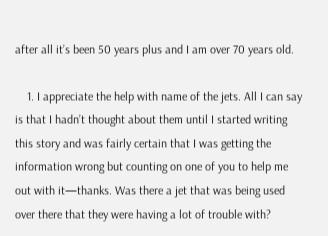after all it’s been 50 years plus and I am over 70 years old.

    1. I appreciate the help with name of the jets. All I can say is that I hadn’t thought about them until I started writing this story and was fairly certain that I was getting the information wrong but counting on one of you to help me out with it—thanks. Was there a jet that was being used over there that they were having a lot of trouble with?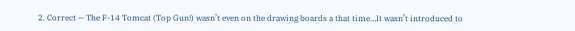2. Correct — The F-14 Tomcat (Top Gun!) wasn’t even on the drawing boards a that time…It wasn’t introduced to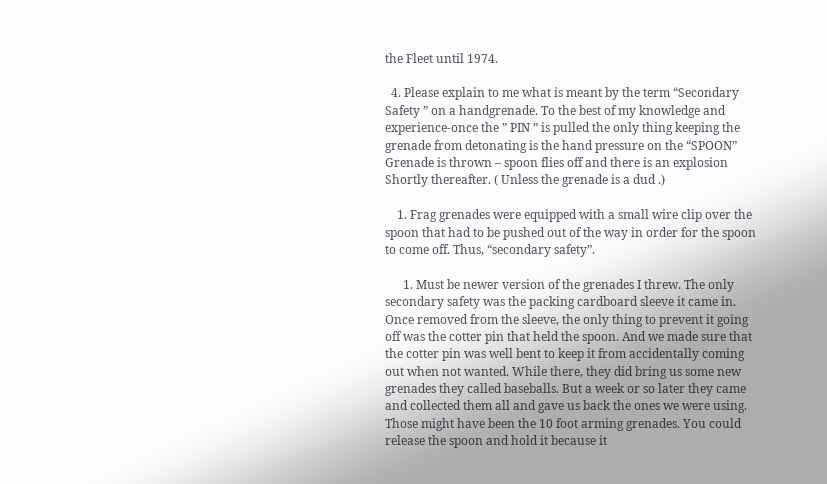the Fleet until 1974.

  4. Please explain to me what is meant by the term “Secondary Safety ” on a handgrenade. To the best of my knowledge and experience-once the ” PIN ” is pulled the only thing keeping the grenade from detonating is the hand pressure on the “SPOON” Grenade is thrown – spoon flies off and there is an explosion Shortly thereafter. ( Unless the grenade is a dud .)

    1. Frag grenades were equipped with a small wire clip over the spoon that had to be pushed out of the way in order for the spoon to come off. Thus, “secondary safety”.

      1. Must be newer version of the grenades I threw. The only secondary safety was the packing cardboard sleeve it came in. Once removed from the sleeve, the only thing to prevent it going off was the cotter pin that held the spoon. And we made sure that the cotter pin was well bent to keep it from accidentally coming out when not wanted. While there, they did bring us some new grenades they called baseballs. But a week or so later they came and collected them all and gave us back the ones we were using. Those might have been the 10 foot arming grenades. You could release the spoon and hold it because it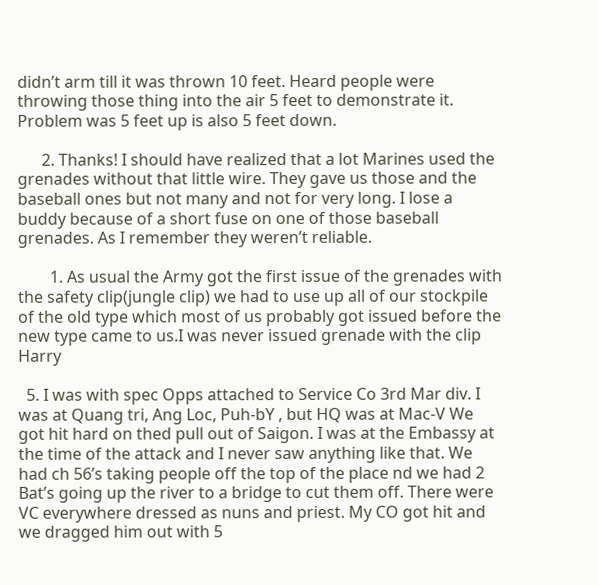didn’t arm till it was thrown 10 feet. Heard people were throwing those thing into the air 5 feet to demonstrate it. Problem was 5 feet up is also 5 feet down.

      2. Thanks! I should have realized that a lot Marines used the grenades without that little wire. They gave us those and the baseball ones but not many and not for very long. I lose a buddy because of a short fuse on one of those baseball grenades. As I remember they weren’t reliable.

        1. As usual the Army got the first issue of the grenades with the safety clip(jungle clip) we had to use up all of our stockpile of the old type which most of us probably got issued before the new type came to us.I was never issued grenade with the clip Harry

  5. I was with spec Opps attached to Service Co 3rd Mar div. I was at Quang tri, Ang Loc, Puh-bY , but HQ was at Mac-V We got hit hard on thed pull out of Saigon. I was at the Embassy at the time of the attack and I never saw anything like that. We had ch 56’s taking people off the top of the place nd we had 2 Bat’s going up the river to a bridge to cut them off. There were VC everywhere dressed as nuns and priest. My CO got hit and we dragged him out with 5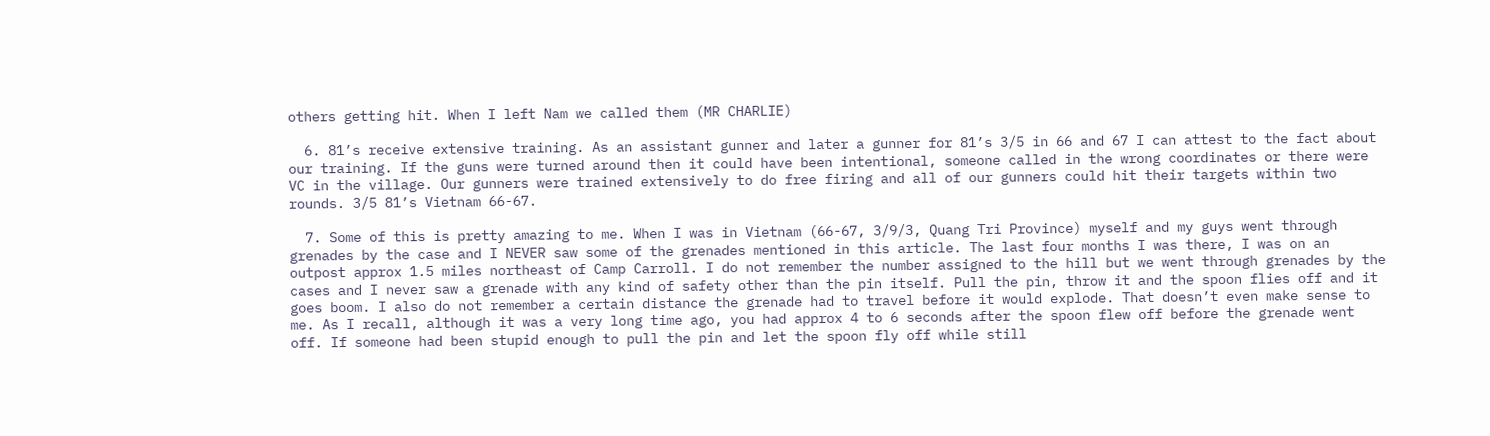others getting hit. When I left Nam we called them (MR CHARLIE)

  6. 81’s receive extensive training. As an assistant gunner and later a gunner for 81’s 3/5 in 66 and 67 I can attest to the fact about our training. If the guns were turned around then it could have been intentional, someone called in the wrong coordinates or there were VC in the village. Our gunners were trained extensively to do free firing and all of our gunners could hit their targets within two rounds. 3/5 81’s Vietnam 66-67.

  7. Some of this is pretty amazing to me. When I was in Vietnam (66-67, 3/9/3, Quang Tri Province) myself and my guys went through grenades by the case and I NEVER saw some of the grenades mentioned in this article. The last four months I was there, I was on an outpost approx 1.5 miles northeast of Camp Carroll. I do not remember the number assigned to the hill but we went through grenades by the cases and I never saw a grenade with any kind of safety other than the pin itself. Pull the pin, throw it and the spoon flies off and it goes boom. I also do not remember a certain distance the grenade had to travel before it would explode. That doesn’t even make sense to me. As I recall, although it was a very long time ago, you had approx 4 to 6 seconds after the spoon flew off before the grenade went off. If someone had been stupid enough to pull the pin and let the spoon fly off while still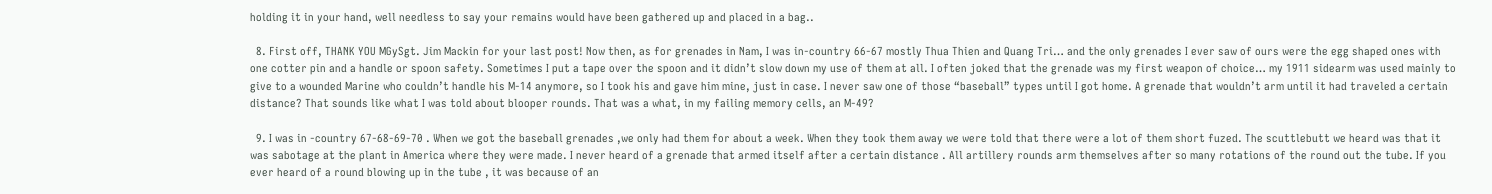holding it in your hand, well needless to say your remains would have been gathered up and placed in a bag..

  8. First off, THANK YOU MGySgt. Jim Mackin for your last post! Now then, as for grenades in Nam, I was in-country 66-67 mostly Thua Thien and Quang Tri… and the only grenades I ever saw of ours were the egg shaped ones with one cotter pin and a handle or spoon safety. Sometimes I put a tape over the spoon and it didn’t slow down my use of them at all. I often joked that the grenade was my first weapon of choice… my 1911 sidearm was used mainly to give to a wounded Marine who couldn’t handle his M-14 anymore, so I took his and gave him mine, just in case. I never saw one of those “baseball” types until I got home. A grenade that wouldn’t arm until it had traveled a certain distance? That sounds like what I was told about blooper rounds. That was a what, in my failing memory cells, an M-49?

  9. I was in -country 67-68-69-70 . When we got the baseball grenades ,we only had them for about a week. When they took them away we were told that there were a lot of them short fuzed. The scuttlebutt we heard was that it was sabotage at the plant in America where they were made. I never heard of a grenade that armed itself after a certain distance . All artillery rounds arm themselves after so many rotations of the round out the tube. If you ever heard of a round blowing up in the tube , it was because of an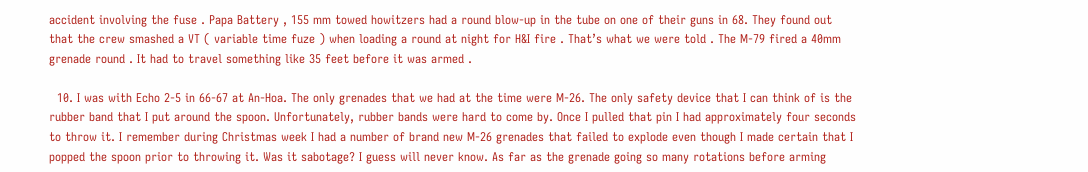accident involving the fuse . Papa Battery , 155 mm towed howitzers had a round blow-up in the tube on one of their guns in 68. They found out that the crew smashed a VT ( variable time fuze ) when loading a round at night for H&I fire . That’s what we were told . The M-79 fired a 40mm grenade round . It had to travel something like 35 feet before it was armed .

  10. I was with Echo 2-5 in 66-67 at An-Hoa. The only grenades that we had at the time were M-26. The only safety device that I can think of is the rubber band that I put around the spoon. Unfortunately, rubber bands were hard to come by. Once I pulled that pin I had approximately four seconds to throw it. I remember during Christmas week I had a number of brand new M-26 grenades that failed to explode even though I made certain that I popped the spoon prior to throwing it. Was it sabotage? I guess will never know. As far as the grenade going so many rotations before arming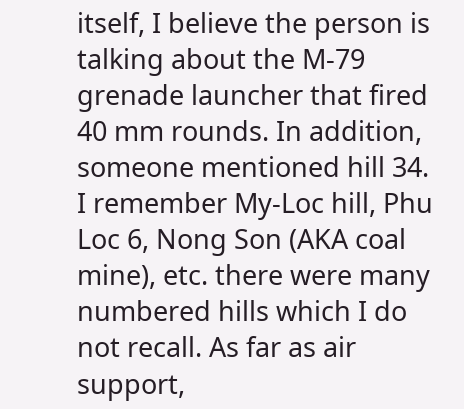itself, I believe the person is talking about the M-79 grenade launcher that fired 40 mm rounds. In addition, someone mentioned hill 34. I remember My-Loc hill, Phu Loc 6, Nong Son (AKA coal mine), etc. there were many numbered hills which I do not recall. As far as air support,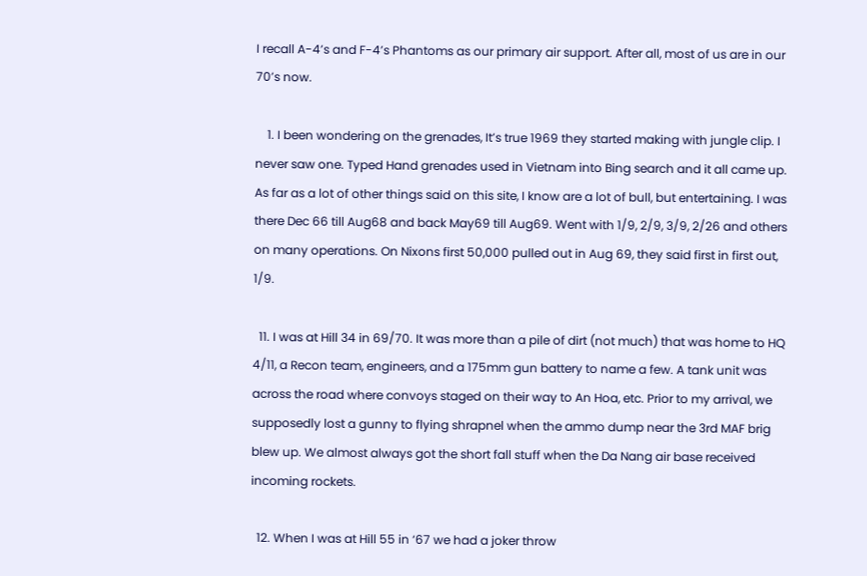I recall A-4’s and F-4’s Phantoms as our primary air support. After all, most of us are in our 70’s now.

    1. I been wondering on the grenades, It’s true 1969 they started making with jungle clip. I never saw one. Typed Hand grenades used in Vietnam into Bing search and it all came up. As far as a lot of other things said on this site, I know are a lot of bull, but entertaining. I was there Dec 66 till Aug68 and back May69 till Aug69. Went with 1/9, 2/9, 3/9, 2/26 and others on many operations. On Nixons first 50,000 pulled out in Aug 69, they said first in first out, 1/9.

  11. I was at Hill 34 in 69/70. It was more than a pile of dirt (not much) that was home to HQ 4/11, a Recon team, engineers, and a 175mm gun battery to name a few. A tank unit was across the road where convoys staged on their way to An Hoa, etc. Prior to my arrival, we supposedly lost a gunny to flying shrapnel when the ammo dump near the 3rd MAF brig blew up. We almost always got the short fall stuff when the Da Nang air base received incoming rockets.

  12. When I was at Hill 55 in ‘67 we had a joker throw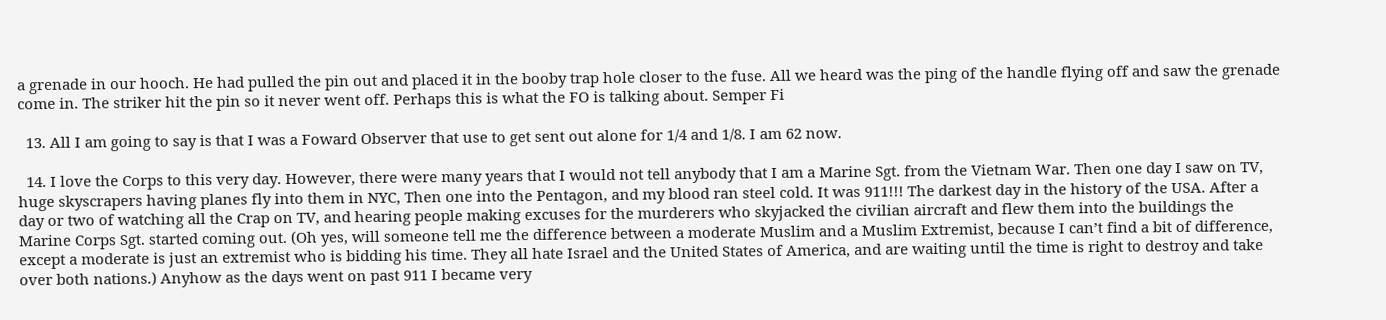a grenade in our hooch. He had pulled the pin out and placed it in the booby trap hole closer to the fuse. All we heard was the ping of the handle flying off and saw the grenade come in. The striker hit the pin so it never went off. Perhaps this is what the FO is talking about. Semper Fi

  13. All I am going to say is that I was a Foward Observer that use to get sent out alone for 1/4 and 1/8. I am 62 now.

  14. I love the Corps to this very day. However, there were many years that I would not tell anybody that I am a Marine Sgt. from the Vietnam War. Then one day I saw on TV, huge skyscrapers having planes fly into them in NYC, Then one into the Pentagon, and my blood ran steel cold. It was 911!!! The darkest day in the history of the USA. After a day or two of watching all the Crap on TV, and hearing people making excuses for the murderers who skyjacked the civilian aircraft and flew them into the buildings the Marine Corps Sgt. started coming out. (Oh yes, will someone tell me the difference between a moderate Muslim and a Muslim Extremist, because I can’t find a bit of difference, except a moderate is just an extremist who is bidding his time. They all hate Israel and the United States of America, and are waiting until the time is right to destroy and take over both nations.) Anyhow as the days went on past 911 I became very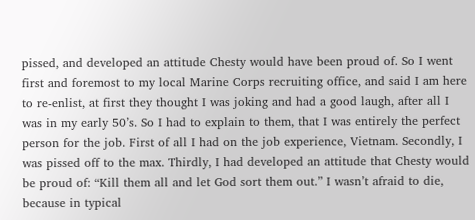pissed, and developed an attitude Chesty would have been proud of. So I went first and foremost to my local Marine Corps recruiting office, and said I am here to re-enlist, at first they thought I was joking and had a good laugh, after all I was in my early 50’s. So I had to explain to them, that I was entirely the perfect person for the job. First of all I had on the job experience, Vietnam. Secondly, I was pissed off to the max. Thirdly, I had developed an attitude that Chesty would be proud of: “Kill them all and let God sort them out.” I wasn’t afraid to die, because in typical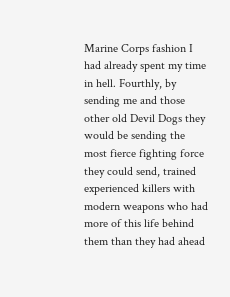Marine Corps fashion I had already spent my time in hell. Fourthly, by sending me and those other old Devil Dogs they would be sending the most fierce fighting force they could send, trained experienced killers with modern weapons who had more of this life behind them than they had ahead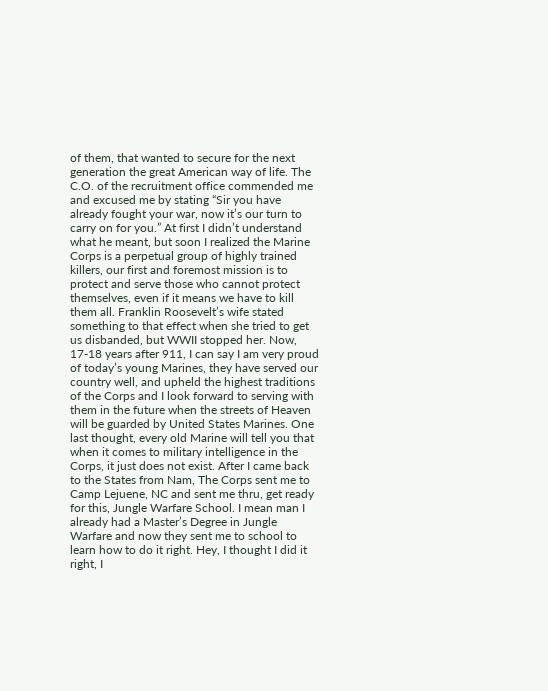of them, that wanted to secure for the next generation the great American way of life. The C.O. of the recruitment office commended me and excused me by stating “Sir you have already fought your war, now it’s our turn to carry on for you.” At first I didn’t understand what he meant, but soon I realized the Marine Corps is a perpetual group of highly trained killers, our first and foremost mission is to protect and serve those who cannot protect themselves, even if it means we have to kill them all. Franklin Roosevelt’s wife stated something to that effect when she tried to get us disbanded, but WWII stopped her. Now, 17-18 years after 911, I can say I am very proud of today’s young Marines, they have served our country well, and upheld the highest traditions of the Corps and I look forward to serving with them in the future when the streets of Heaven will be guarded by United States Marines. One last thought, every old Marine will tell you that when it comes to military intelligence in the Corps, it just does not exist. After I came back to the States from Nam, The Corps sent me to Camp Lejuene, NC and sent me thru, get ready for this, Jungle Warfare School. I mean man I already had a Master’s Degree in Jungle Warfare and now they sent me to school to learn how to do it right. Hey, I thought I did it right, I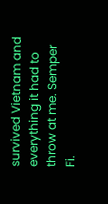survived Vietnam and everything it had to throw at me. Semper Fi.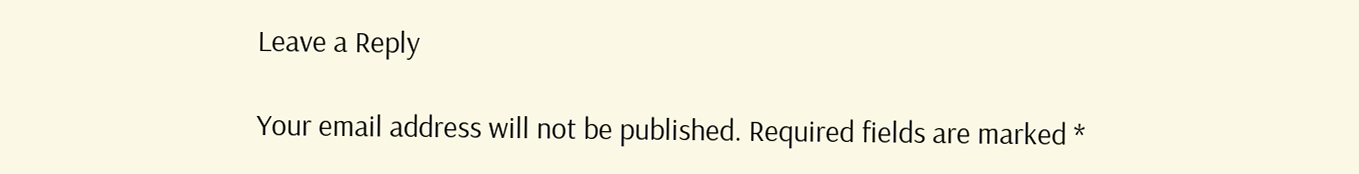Leave a Reply

Your email address will not be published. Required fields are marked *